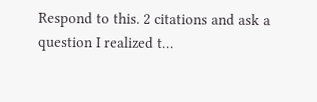Respond to this. 2 citations and ask a question I realized t…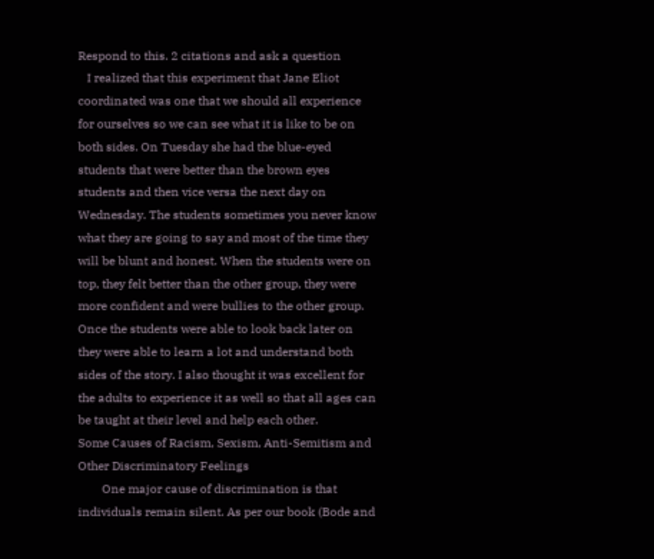Respond to this. 2 citations and ask a question
   I realized that this experiment that Jane Eliot coordinated was one that we should all experience for ourselves so we can see what it is like to be on both sides. On Tuesday she had the blue-eyed students that were better than the brown eyes students and then vice versa the next day on Wednesday. The students sometimes you never know what they are going to say and most of the time they will be blunt and honest. When the students were on top, they felt better than the other group, they were more confident and were bullies to the other group. Once the students were able to look back later on they were able to learn a lot and understand both sides of the story. I also thought it was excellent for the adults to experience it as well so that all ages can be taught at their level and help each other.
Some Causes of Racism, Sexism, Anti-Semitism and Other Discriminatory Feelings
        One major cause of discrimination is that individuals remain silent. As per our book (Bode and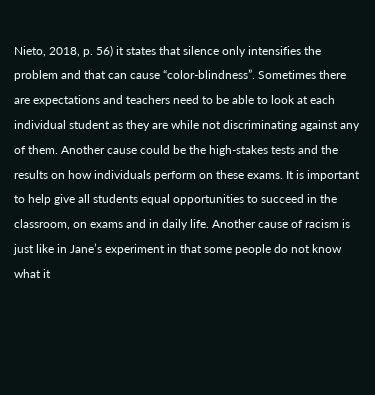Nieto, 2018, p. 56) it states that silence only intensifies the problem and that can cause “color-blindness”. Sometimes there are expectations and teachers need to be able to look at each individual student as they are while not discriminating against any of them. Another cause could be the high-stakes tests and the results on how individuals perform on these exams. It is important to help give all students equal opportunities to succeed in the classroom, on exams and in daily life. Another cause of racism is just like in Jane’s experiment in that some people do not know what it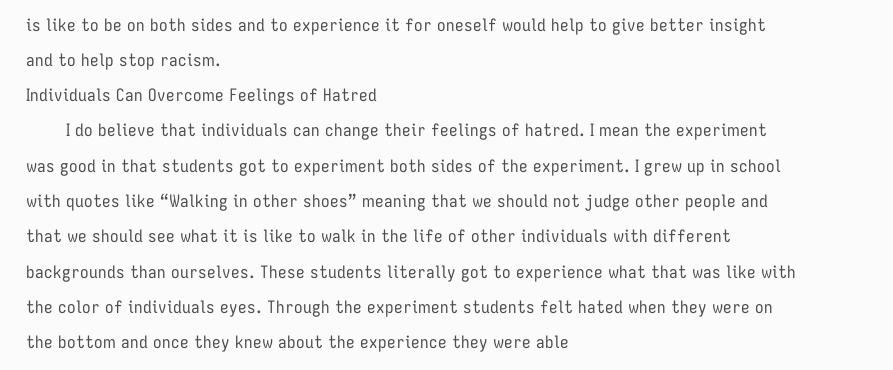is like to be on both sides and to experience it for oneself would help to give better insight and to help stop racism.
Individuals Can Overcome Feelings of Hatred
        I do believe that individuals can change their feelings of hatred. I mean the experiment was good in that students got to experiment both sides of the experiment. I grew up in school with quotes like “Walking in other shoes” meaning that we should not judge other people and that we should see what it is like to walk in the life of other individuals with different backgrounds than ourselves. These students literally got to experience what that was like with the color of individuals eyes. Through the experiment students felt hated when they were on the bottom and once they knew about the experience they were able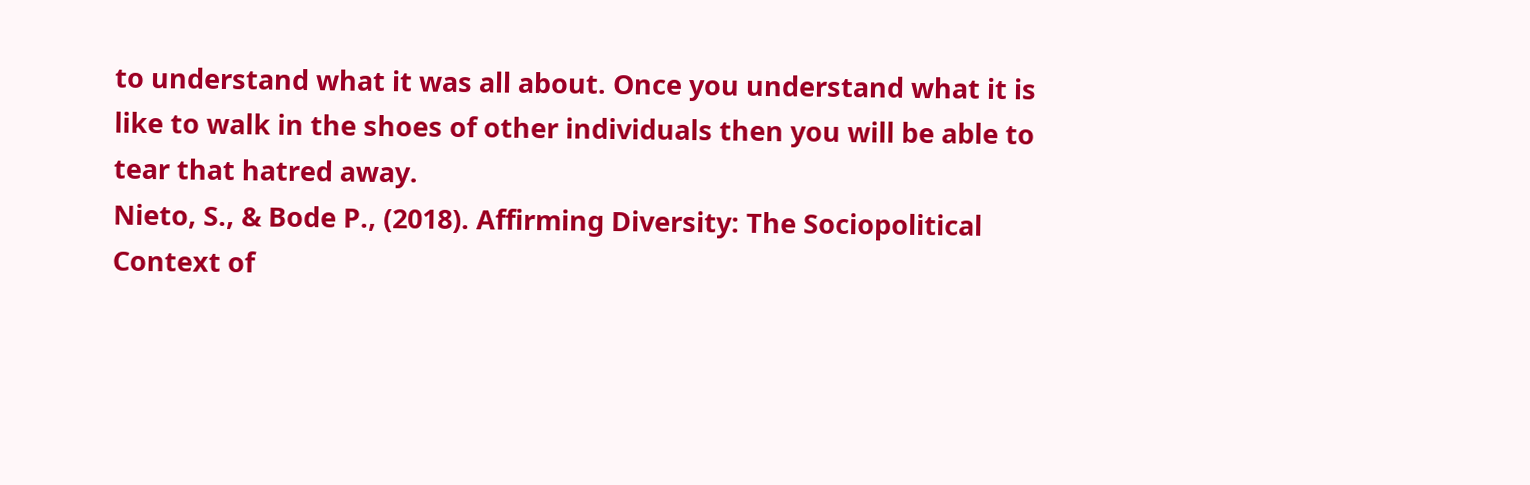to understand what it was all about. Once you understand what it is like to walk in the shoes of other individuals then you will be able to tear that hatred away.
Nieto, S., & Bode P., (2018). Affirming Diversity: The Sociopolitical Context of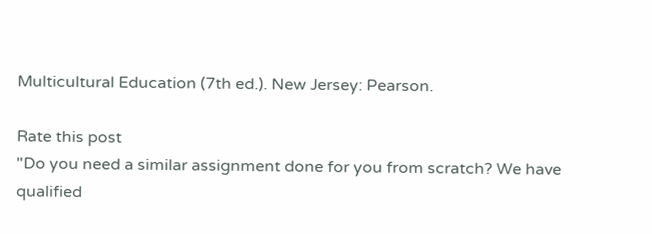Multicultural Education (7th ed.). New Jersey: Pearson.

Rate this post
"Do you need a similar assignment done for you from scratch? We have qualified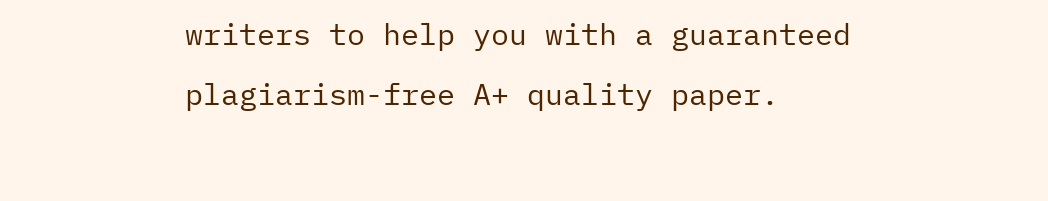writers to help you with a guaranteed plagiarism-free A+ quality paper.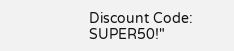Discount Code: SUPER50!"